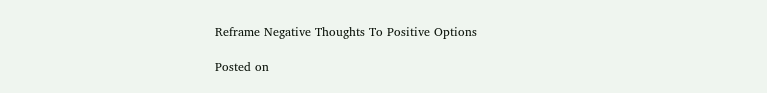Reframe Negative Thoughts To Positive Options

Posted on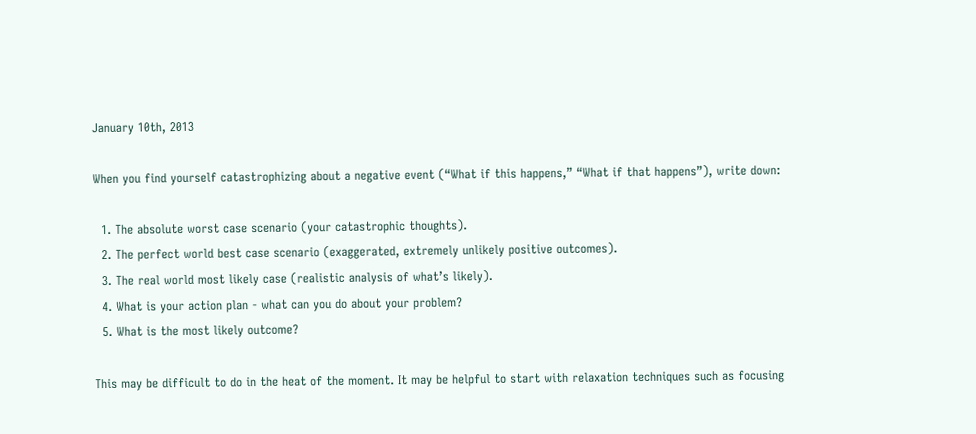January 10th, 2013

When you find yourself catastrophizing about a negative event (“What if this happens,” “What if that happens”), write down:

  1. The absolute worst case scenario (your catastrophic thoughts).
  2. The perfect world best case scenario (exaggerated, extremely unlikely positive outcomes).
  3. The real world most likely case (realistic analysis of what’s likely).
  4. What is your action plan - what can you do about your problem?
  5. What is the most likely outcome?

This may be difficult to do in the heat of the moment. It may be helpful to start with relaxation techniques such as focusing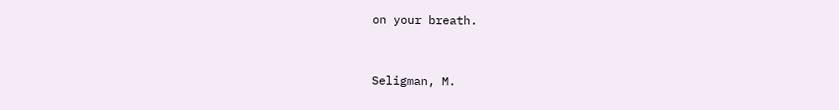on your breath.


Seligman, M.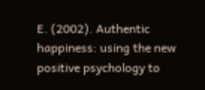E. (2002). Authentic happiness: using the new positive psychology to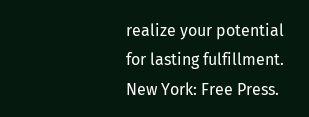realize your potential for lasting fulfillment. New York: Free Press.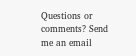Questions or comments? Send me an email